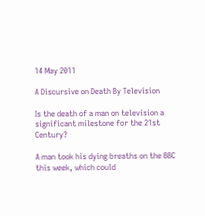14 May 2011

A Discursive on Death By Television

Is the death of a man on television a significant milestone for the 21st Century?

A man took his dying breaths on the BBC this week, which could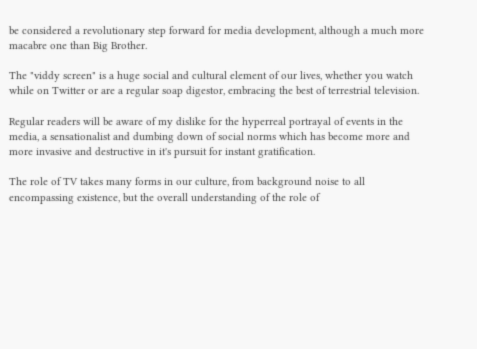be considered a revolutionary step forward for media development, although a much more macabre one than Big Brother.

The "viddy screen" is a huge social and cultural element of our lives, whether you watch while on Twitter or are a regular soap digestor, embracing the best of terrestrial television.

Regular readers will be aware of my dislike for the hyperreal portrayal of events in the media, a sensationalist and dumbing down of social norms which has become more and more invasive and destructive in it's pursuit for instant gratification.

The role of TV takes many forms in our culture, from background noise to all encompassing existence, but the overall understanding of the role of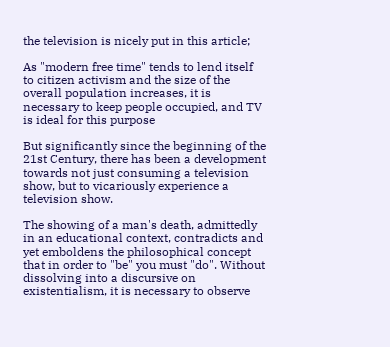the television is nicely put in this article;

As "modern free time" tends to lend itself to citizen activism and the size of the overall population increases, it is necessary to keep people occupied, and TV is ideal for this purpose

But significantly since the beginning of the 21st Century, there has been a development towards not just consuming a television show, but to vicariously experience a television show.

The showing of a man's death, admittedly in an educational context, contradicts and yet emboldens the philosophical concept that in order to "be" you must "do". Without dissolving into a discursive on existentialism, it is necessary to observe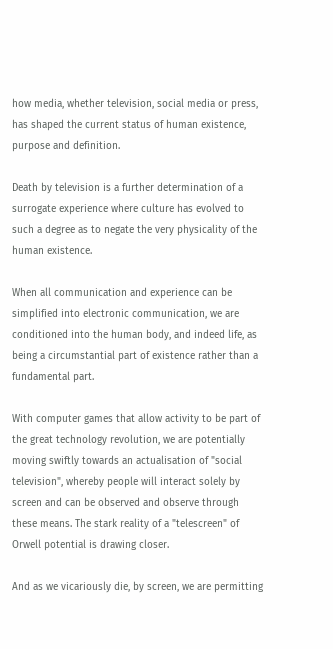how media, whether television, social media or press, has shaped the current status of human existence, purpose and definition.

Death by television is a further determination of a surrogate experience where culture has evolved to such a degree as to negate the very physicality of the human existence.

When all communication and experience can be simplified into electronic communication, we are conditioned into the human body, and indeed life, as being a circumstantial part of existence rather than a fundamental part.

With computer games that allow activity to be part of the great technology revolution, we are potentially moving swiftly towards an actualisation of "social television", whereby people will interact solely by screen and can be observed and observe through these means. The stark reality of a "telescreen" of Orwell potential is drawing closer.

And as we vicariously die, by screen, we are permitting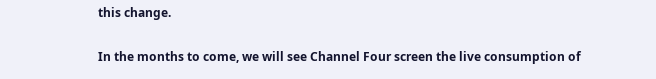this change.

In the months to come, we will see Channel Four screen the live consumption of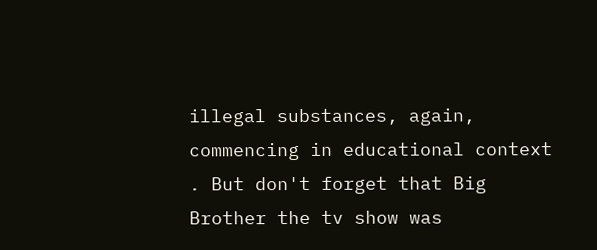illegal substances, again, commencing in educational context . But don't forget that Big Brother the tv show was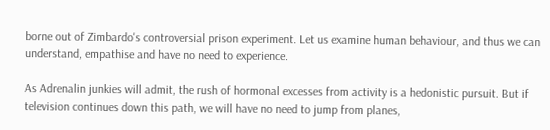borne out of Zimbardo's controversial prison experiment. Let us examine human behaviour, and thus we can understand, empathise and have no need to experience.

As Adrenalin junkies will admit, the rush of hormonal excesses from activity is a hedonistic pursuit. But if television continues down this path, we will have no need to jump from planes,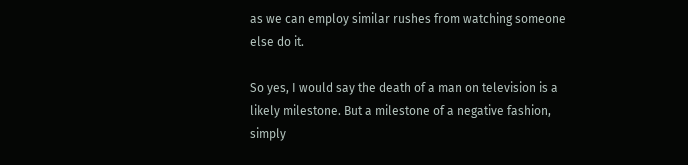as we can employ similar rushes from watching someone else do it.

So yes, I would say the death of a man on television is a likely milestone. But a milestone of a negative fashion, simply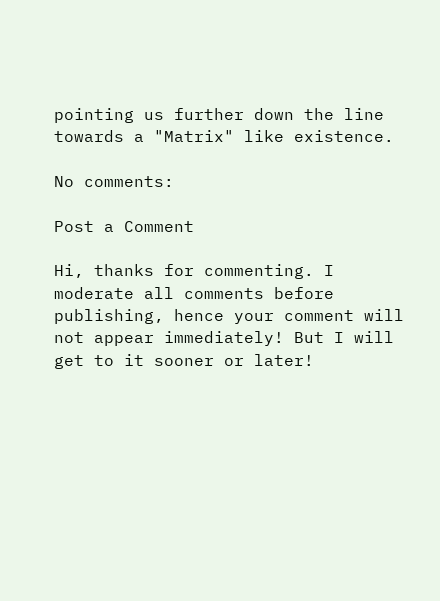pointing us further down the line towards a "Matrix" like existence.

No comments:

Post a Comment

Hi, thanks for commenting. I moderate all comments before publishing, hence your comment will not appear immediately! But I will get to it sooner or later!